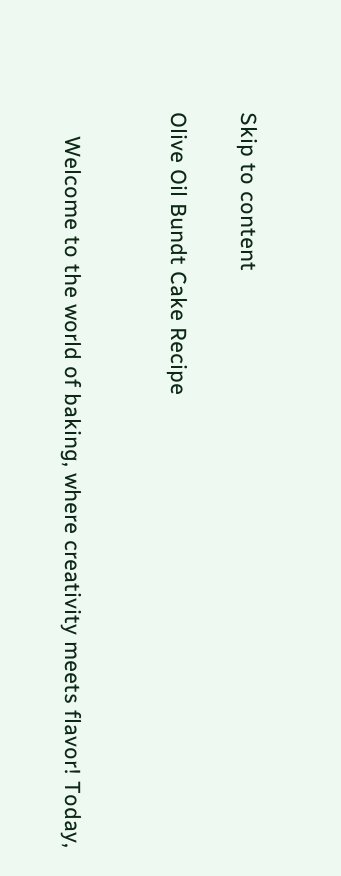Skip to content

Olive Oil Bundt Cake Recipe


    Welcome to the world of baking, where creativity meets flavor! Today,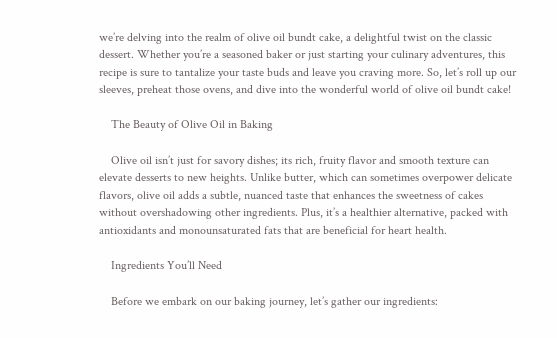we’re delving into the realm of olive oil bundt cake, a delightful twist on the classic dessert. Whether you’re a seasoned baker or just starting your culinary adventures, this recipe is sure to tantalize your taste buds and leave you craving more. So, let’s roll up our sleeves, preheat those ovens, and dive into the wonderful world of olive oil bundt cake!

    The Beauty of Olive Oil in Baking

    Olive oil isn’t just for savory dishes; its rich, fruity flavor and smooth texture can elevate desserts to new heights. Unlike butter, which can sometimes overpower delicate flavors, olive oil adds a subtle, nuanced taste that enhances the sweetness of cakes without overshadowing other ingredients. Plus, it’s a healthier alternative, packed with antioxidants and monounsaturated fats that are beneficial for heart health.

    Ingredients You’ll Need

    Before we embark on our baking journey, let’s gather our ingredients: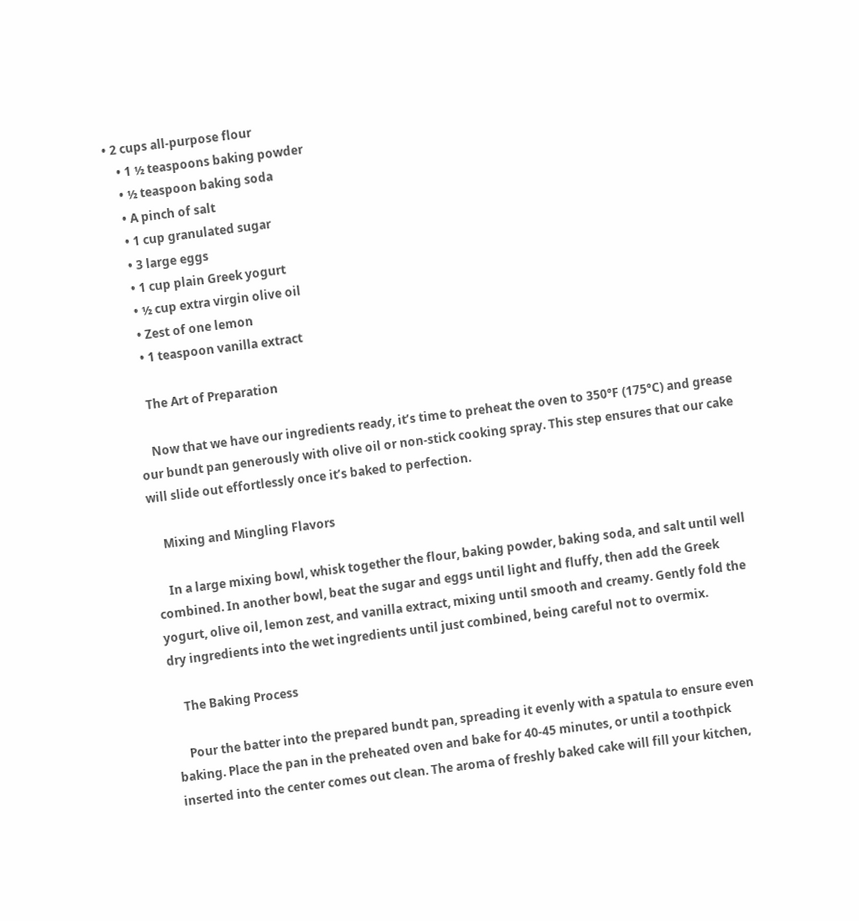• 2 cups all-purpose flour
    • 1 ½ teaspoons baking powder
    • ½ teaspoon baking soda
    • A pinch of salt
    • 1 cup granulated sugar
    • 3 large eggs
    • 1 cup plain Greek yogurt
    • ½ cup extra virgin olive oil
    • Zest of one lemon
    • 1 teaspoon vanilla extract

    The Art of Preparation

    Now that we have our ingredients ready, it’s time to preheat the oven to 350°F (175°C) and grease our bundt pan generously with olive oil or non-stick cooking spray. This step ensures that our cake will slide out effortlessly once it’s baked to perfection.

    Mixing and Mingling Flavors

    In a large mixing bowl, whisk together the flour, baking powder, baking soda, and salt until well combined. In another bowl, beat the sugar and eggs until light and fluffy, then add the Greek yogurt, olive oil, lemon zest, and vanilla extract, mixing until smooth and creamy. Gently fold the dry ingredients into the wet ingredients until just combined, being careful not to overmix.

    The Baking Process

    Pour the batter into the prepared bundt pan, spreading it evenly with a spatula to ensure even baking. Place the pan in the preheated oven and bake for 40-45 minutes, or until a toothpick inserted into the center comes out clean. The aroma of freshly baked cake will fill your kitchen,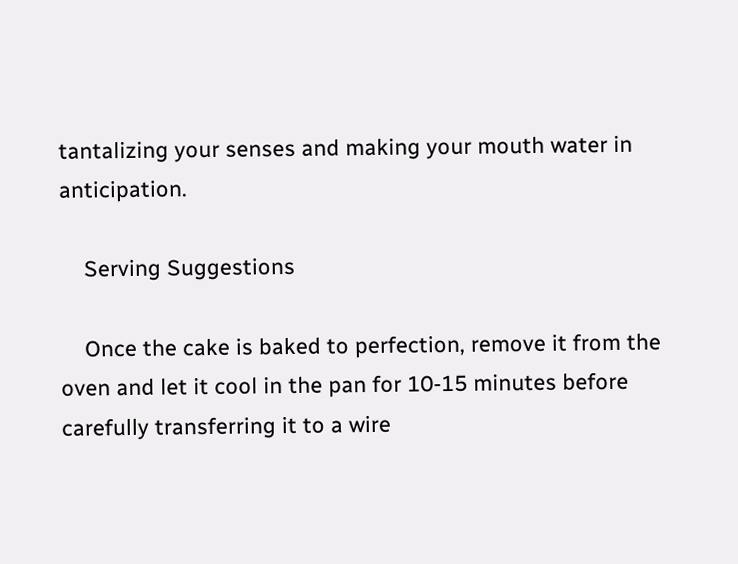tantalizing your senses and making your mouth water in anticipation.

    Serving Suggestions

    Once the cake is baked to perfection, remove it from the oven and let it cool in the pan for 10-15 minutes before carefully transferring it to a wire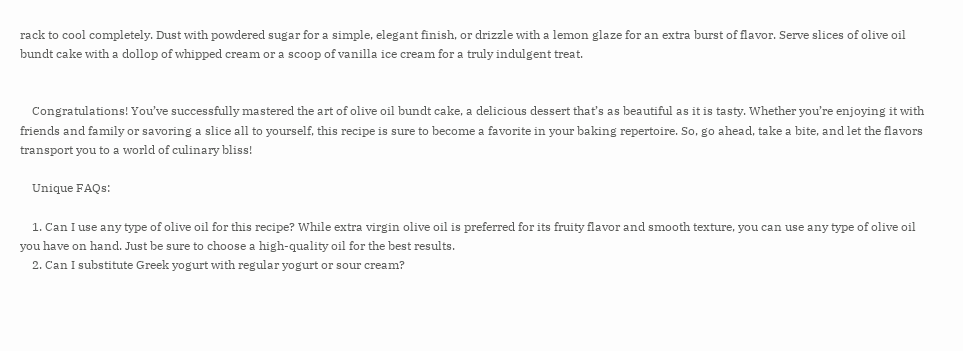rack to cool completely. Dust with powdered sugar for a simple, elegant finish, or drizzle with a lemon glaze for an extra burst of flavor. Serve slices of olive oil bundt cake with a dollop of whipped cream or a scoop of vanilla ice cream for a truly indulgent treat.


    Congratulations! You’ve successfully mastered the art of olive oil bundt cake, a delicious dessert that’s as beautiful as it is tasty. Whether you’re enjoying it with friends and family or savoring a slice all to yourself, this recipe is sure to become a favorite in your baking repertoire. So, go ahead, take a bite, and let the flavors transport you to a world of culinary bliss!

    Unique FAQs:

    1. Can I use any type of olive oil for this recipe? While extra virgin olive oil is preferred for its fruity flavor and smooth texture, you can use any type of olive oil you have on hand. Just be sure to choose a high-quality oil for the best results.
    2. Can I substitute Greek yogurt with regular yogurt or sour cream?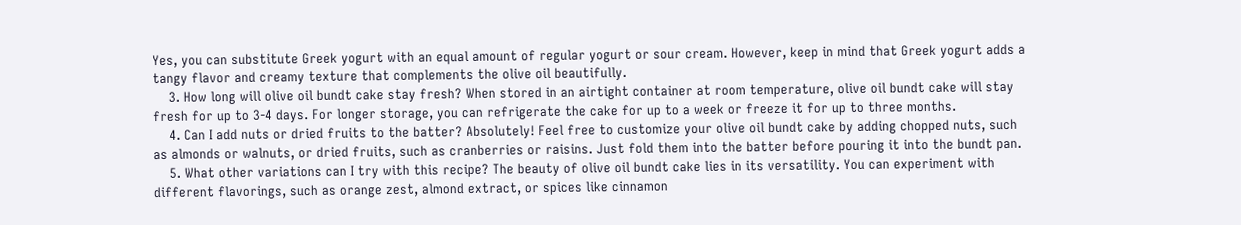Yes, you can substitute Greek yogurt with an equal amount of regular yogurt or sour cream. However, keep in mind that Greek yogurt adds a tangy flavor and creamy texture that complements the olive oil beautifully.
    3. How long will olive oil bundt cake stay fresh? When stored in an airtight container at room temperature, olive oil bundt cake will stay fresh for up to 3-4 days. For longer storage, you can refrigerate the cake for up to a week or freeze it for up to three months.
    4. Can I add nuts or dried fruits to the batter? Absolutely! Feel free to customize your olive oil bundt cake by adding chopped nuts, such as almonds or walnuts, or dried fruits, such as cranberries or raisins. Just fold them into the batter before pouring it into the bundt pan.
    5. What other variations can I try with this recipe? The beauty of olive oil bundt cake lies in its versatility. You can experiment with different flavorings, such as orange zest, almond extract, or spices like cinnamon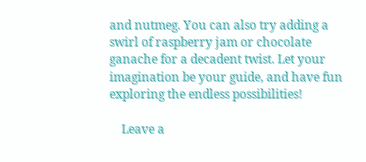and nutmeg. You can also try adding a swirl of raspberry jam or chocolate ganache for a decadent twist. Let your imagination be your guide, and have fun exploring the endless possibilities!

    Leave a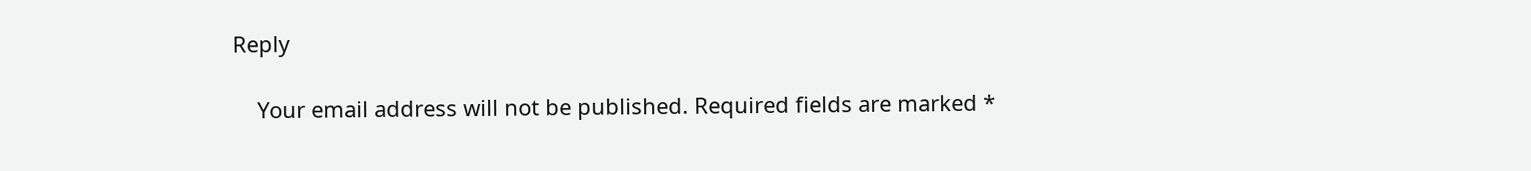Reply

    Your email address will not be published. Required fields are marked *